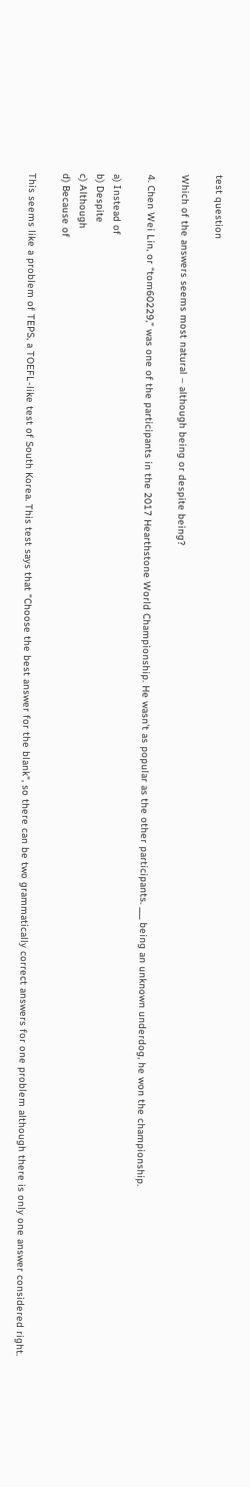test question

Which of the answers seems most natural – although being or despite being?

4. Chen Wei Lin, or “tom60229,” was one of the participants in the 2017 Hearthstone World Championship. He wasn't as popular as the other participants. ___ being an unknown underdog, he won the championship.

a) Instead of
b) Despite
c) Although
d) Because of

This seems like a problem of TEPS, a TOEFL-like test of South Korea. This test says that "Choose the best answer for the blank", so there can be two grammatically correct answers for one problem although there is only one answer considered right.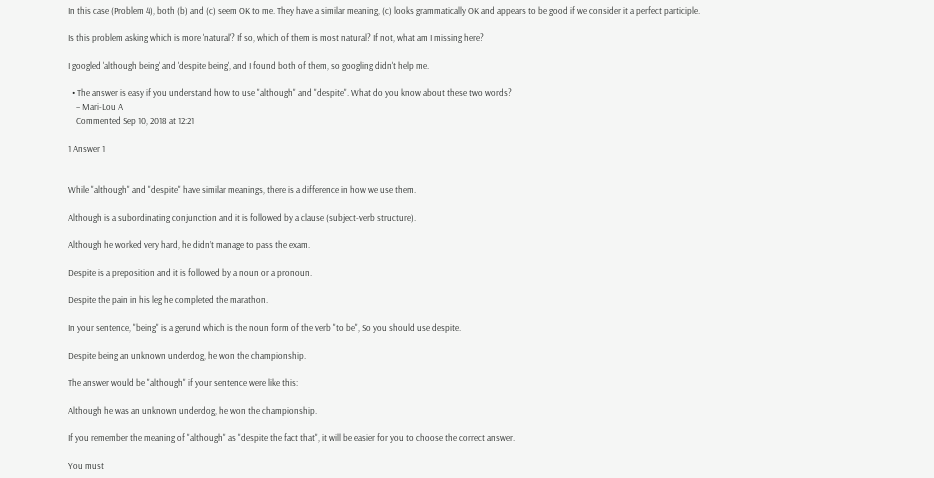In this case (Problem 4), both (b) and (c) seem OK to me. They have a similar meaning, (c) looks grammatically OK and appears to be good if we consider it a perfect participle.

Is this problem asking which is more 'natural'? If so, which of them is most natural? If not, what am I missing here?

I googled 'although being' and 'despite being', and I found both of them, so googling didn't help me.

  • The answer is easy if you understand how to use "although" and "despite". What do you know about these two words?
    – Mari-Lou A
    Commented Sep 10, 2018 at 12:21

1 Answer 1


While "although" and "despite" have similar meanings, there is a difference in how we use them.

Although is a subordinating conjunction and it is followed by a clause (subject-verb structure).

Although he worked very hard, he didn’t manage to pass the exam.

Despite is a preposition and it is followed by a noun or a pronoun.

Despite the pain in his leg he completed the marathon.

In your sentence, "being" is a gerund which is the noun form of the verb "to be", So you should use despite.

Despite being an unknown underdog, he won the championship.

The answer would be "although" if your sentence were like this:

Although he was an unknown underdog, he won the championship.

If you remember the meaning of "although" as "despite the fact that", it will be easier for you to choose the correct answer.

You must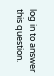log in to answer this question.